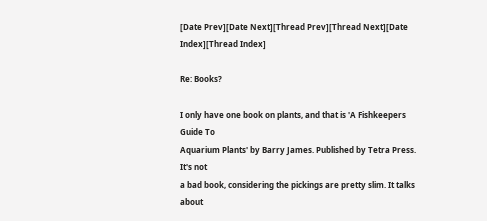[Date Prev][Date Next][Thread Prev][Thread Next][Date Index][Thread Index]

Re: Books?

I only have one book on plants, and that is 'A Fishkeepers Guide To
Aquarium Plants' by Barry James. Published by Tetra Press. It's not
a bad book, considering the pickings are pretty slim. It talks about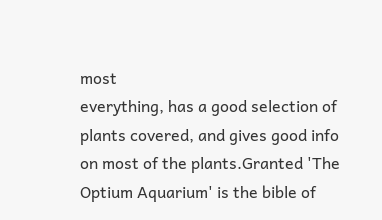most
everything, has a good selection of plants covered, and gives good info
on most of the plants.Granted 'The Optium Aquarium' is the bible of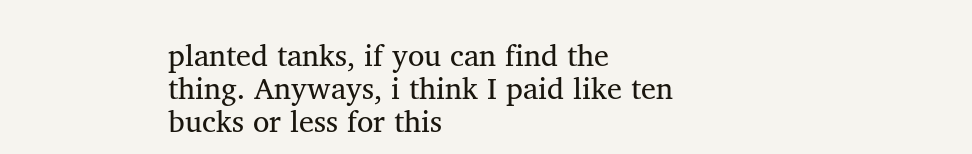planted tanks, if you can find the thing. Anyways, i think I paid like ten
bucks or less for this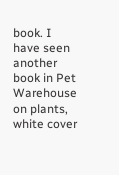book. I have seen another book in Pet Warehouse
on plants, white cover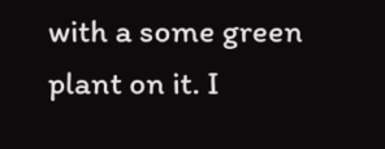with a some green plant on it. I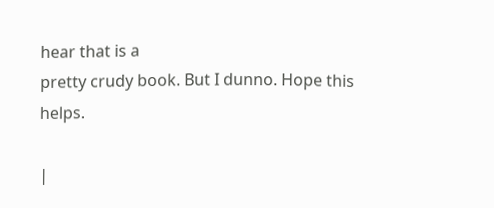hear that is a
pretty crudy book. But I dunno. Hope this helps.

|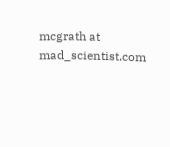mcgrath at mad_scientist.com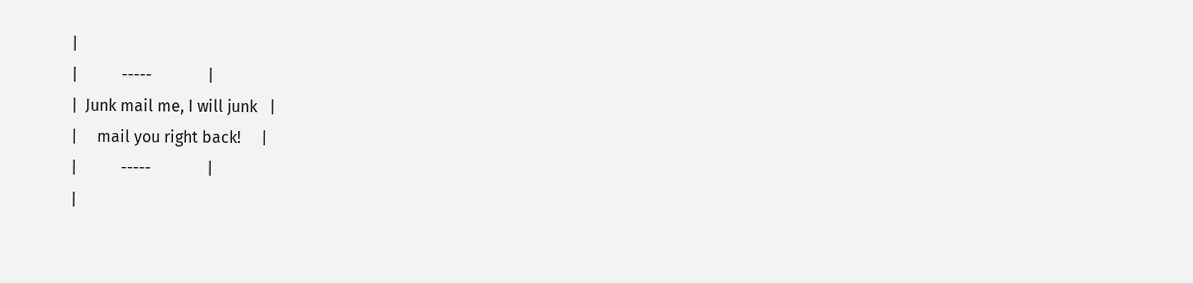|
|           -----              |
|  Junk mail me, I will junk   |
|     mail you right back!     |
|           -----              |
|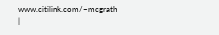www.citilink.com/~mcgrath   |